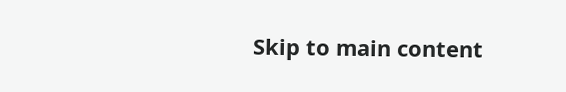Skip to main content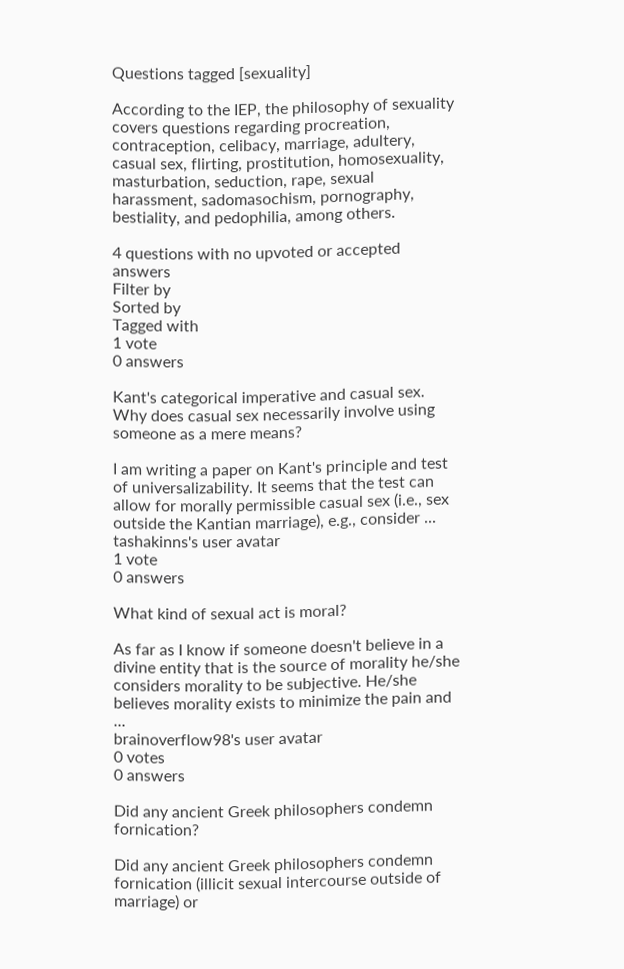Questions tagged [sexuality]

According to the IEP, the philosophy of sexuality covers questions regarding procreation, contraception, celibacy, marriage, adultery, casual sex, flirting, prostitution, homosexuality, masturbation, seduction, rape, sexual harassment, sadomasochism, pornography, bestiality, and pedophilia, among others.

4 questions with no upvoted or accepted answers
Filter by
Sorted by
Tagged with
1 vote
0 answers

Kant's categorical imperative and casual sex. Why does casual sex necessarily involve using someone as a mere means?

I am writing a paper on Kant's principle and test of universalizability. It seems that the test can allow for morally permissible casual sex (i.e., sex outside the Kantian marriage), e.g., consider ...
tashakinns's user avatar
1 vote
0 answers

What kind of sexual act is moral?

As far as I know if someone doesn't believe in a divine entity that is the source of morality he/she considers morality to be subjective. He/she believes morality exists to minimize the pain and ...
brainoverflow98's user avatar
0 votes
0 answers

Did any ancient Greek philosophers condemn fornication?

Did any ancient Greek philosophers condemn fornication (illicit sexual intercourse outside of marriage) or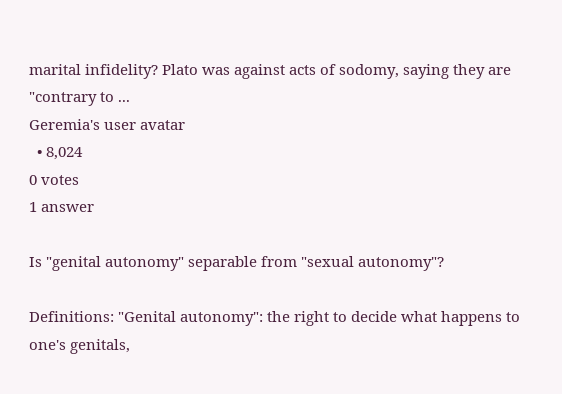marital infidelity? Plato was against acts of sodomy, saying they are "contrary to ...
Geremia's user avatar
  • 8,024
0 votes
1 answer

Is "genital autonomy" separable from "sexual autonomy"?

Definitions: "Genital autonomy": the right to decide what happens to one's genitals,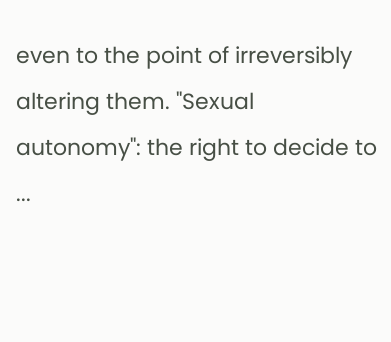even to the point of irreversibly altering them. "Sexual autonomy": the right to decide to ...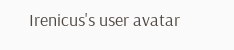Irenicus's user avatar